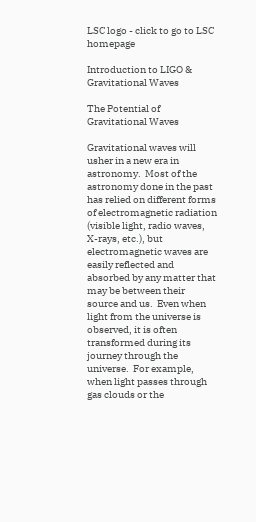LSC logo - click to go to LSC homepage

Introduction to LIGO & Gravitational Waves

The Potential of Gravitational Waves

Gravitational waves will usher in a new era in astronomy.  Most of the astronomy done in the past has relied on different forms of electromagnetic radiation (visible light, radio waves, X-rays, etc.), but electromagnetic waves are easily reflected and absorbed by any matter that may be between their source and us.  Even when light from the universe is observed, it is often transformed during its journey through the universe.  For example, when light passes through gas clouds or the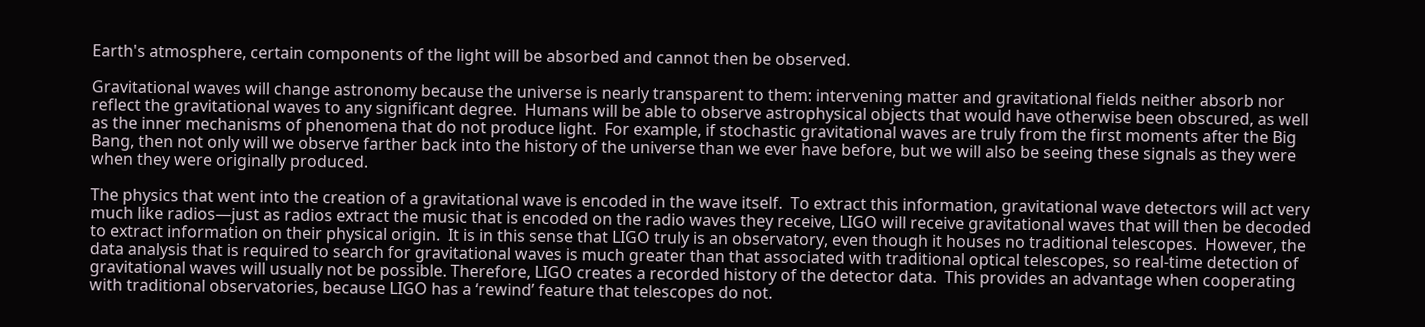Earth's atmosphere, certain components of the light will be absorbed and cannot then be observed.

Gravitational waves will change astronomy because the universe is nearly transparent to them: intervening matter and gravitational fields neither absorb nor reflect the gravitational waves to any significant degree.  Humans will be able to observe astrophysical objects that would have otherwise been obscured, as well as the inner mechanisms of phenomena that do not produce light.  For example, if stochastic gravitational waves are truly from the first moments after the Big Bang, then not only will we observe farther back into the history of the universe than we ever have before, but we will also be seeing these signals as they were when they were originally produced.

The physics that went into the creation of a gravitational wave is encoded in the wave itself.  To extract this information, gravitational wave detectors will act very much like radios—just as radios extract the music that is encoded on the radio waves they receive, LIGO will receive gravitational waves that will then be decoded to extract information on their physical origin.  It is in this sense that LIGO truly is an observatory, even though it houses no traditional telescopes.  However, the data analysis that is required to search for gravitational waves is much greater than that associated with traditional optical telescopes, so real-time detection of gravitational waves will usually not be possible. Therefore, LIGO creates a recorded history of the detector data.  This provides an advantage when cooperating with traditional observatories, because LIGO has a ‘rewind’ feature that telescopes do not.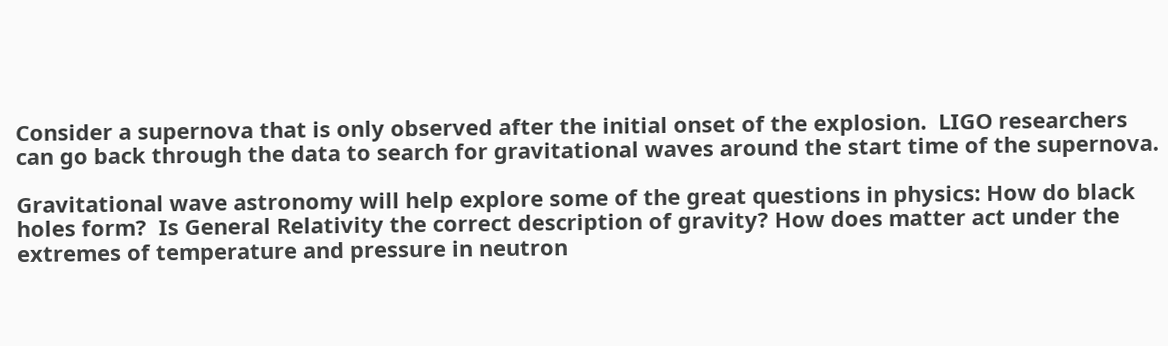Consider a supernova that is only observed after the initial onset of the explosion.  LIGO researchers can go back through the data to search for gravitational waves around the start time of the supernova.

Gravitational wave astronomy will help explore some of the great questions in physics: How do black holes form?  Is General Relativity the correct description of gravity? How does matter act under the extremes of temperature and pressure in neutron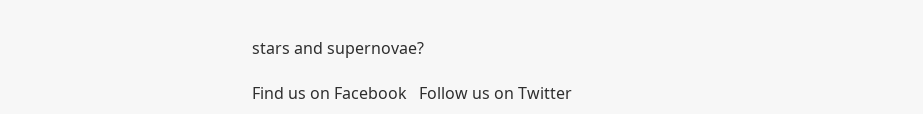stars and supernovae?

Find us on Facebook   Follow us on Twitter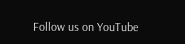Follow us on YouTube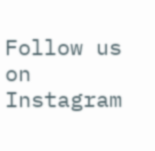Follow us on Instagram